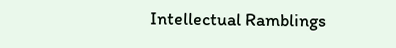Intellectual Ramblings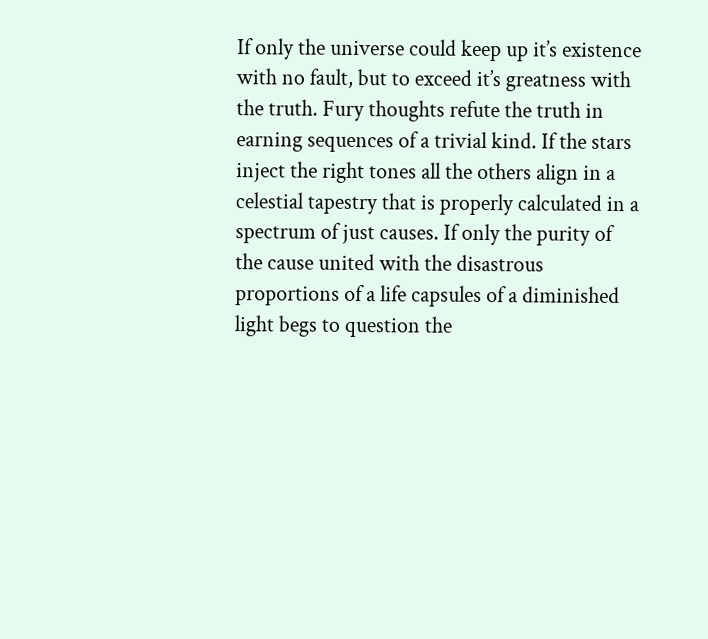If only the universe could keep up it’s existence with no fault, but to exceed it’s greatness with the truth. Fury thoughts refute the truth in earning sequences of a trivial kind. If the stars inject the right tones all the others align in a celestial tapestry that is properly calculated in a spectrum of just causes. If only the purity of the cause united with the disastrous proportions of a life capsules of a diminished light begs to question the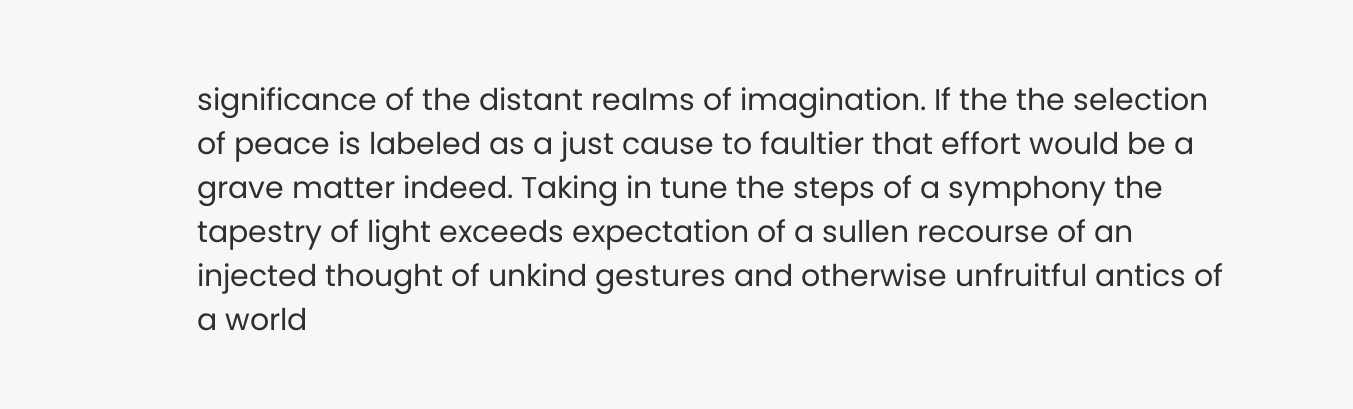significance of the distant realms of imagination. If the the selection of peace is labeled as a just cause to faultier that effort would be a grave matter indeed. Taking in tune the steps of a symphony the tapestry of light exceeds expectation of a sullen recourse of an injected thought of unkind gestures and otherwise unfruitful antics of a world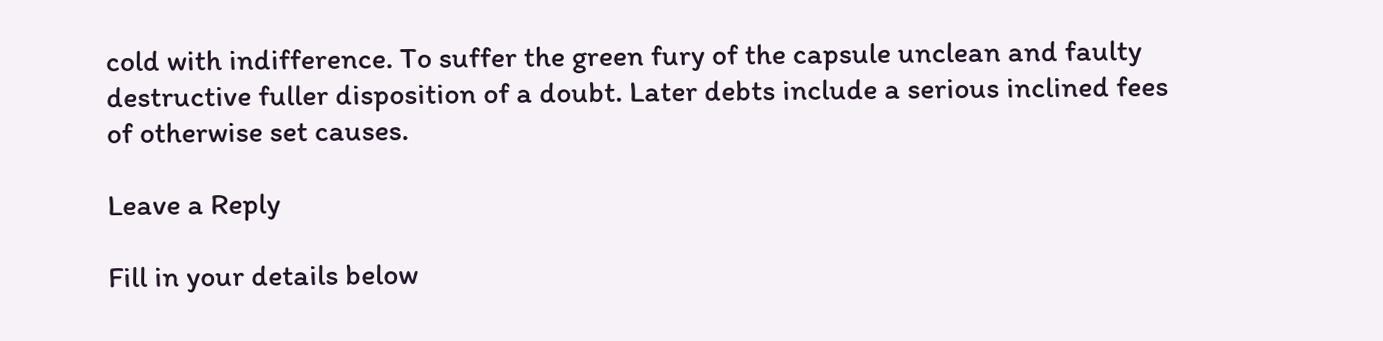cold with indifference. To suffer the green fury of the capsule unclean and faulty destructive fuller disposition of a doubt. Later debts include a serious inclined fees of otherwise set causes.

Leave a Reply

Fill in your details below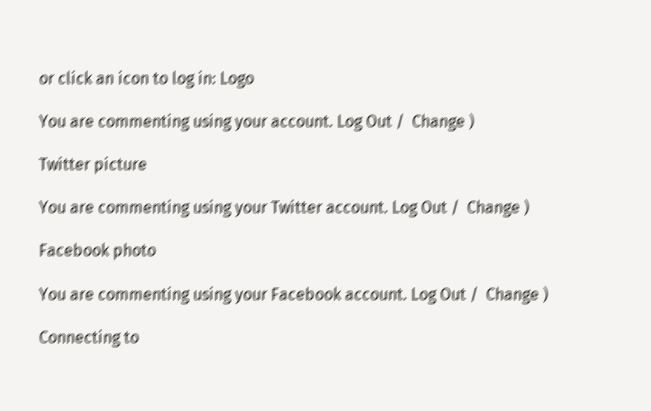or click an icon to log in: Logo

You are commenting using your account. Log Out /  Change )

Twitter picture

You are commenting using your Twitter account. Log Out /  Change )

Facebook photo

You are commenting using your Facebook account. Log Out /  Change )

Connecting to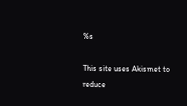%s

This site uses Akismet to reduce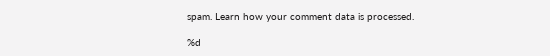spam. Learn how your comment data is processed.

%d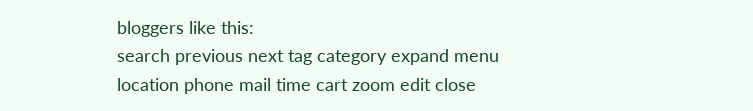bloggers like this:
search previous next tag category expand menu location phone mail time cart zoom edit close